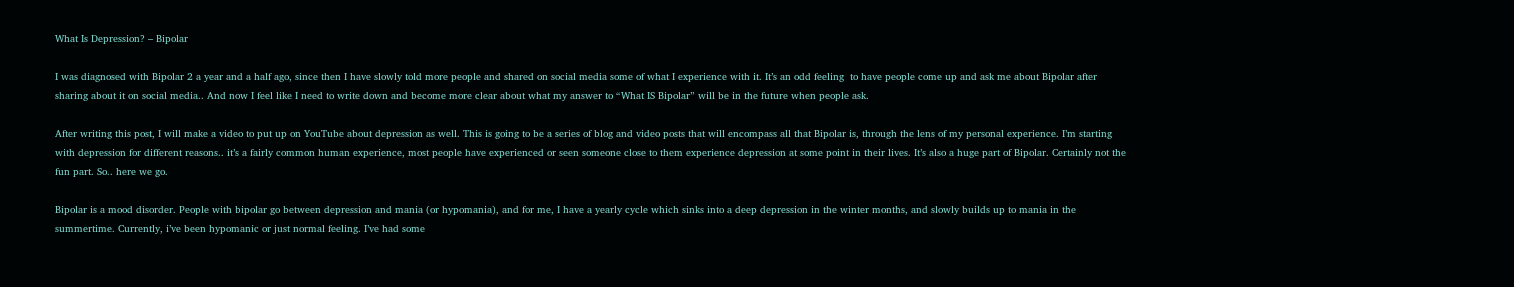What Is Depression? – Bipolar

I was diagnosed with Bipolar 2 a year and a half ago, since then I have slowly told more people and shared on social media some of what I experience with it. It’s an odd feeling  to have people come up and ask me about Bipolar after sharing about it on social media.. And now I feel like I need to write down and become more clear about what my answer to “What IS Bipolar” will be in the future when people ask.

After writing this post, I will make a video to put up on YouTube about depression as well. This is going to be a series of blog and video posts that will encompass all that Bipolar is, through the lens of my personal experience. I’m starting with depression for different reasons.. it’s a fairly common human experience, most people have experienced or seen someone close to them experience depression at some point in their lives. It’s also a huge part of Bipolar. Certainly not the fun part. So.. here we go.

Bipolar is a mood disorder. People with bipolar go between depression and mania (or hypomania), and for me, I have a yearly cycle which sinks into a deep depression in the winter months, and slowly builds up to mania in the summertime. Currently, i’ve been hypomanic or just normal feeling. I’ve had some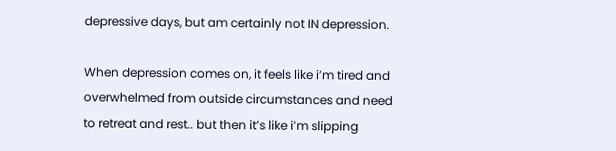depressive days, but am certainly not IN depression.

When depression comes on, it feels like i’m tired and overwhelmed from outside circumstances and need to retreat and rest.. but then it’s like i’m slipping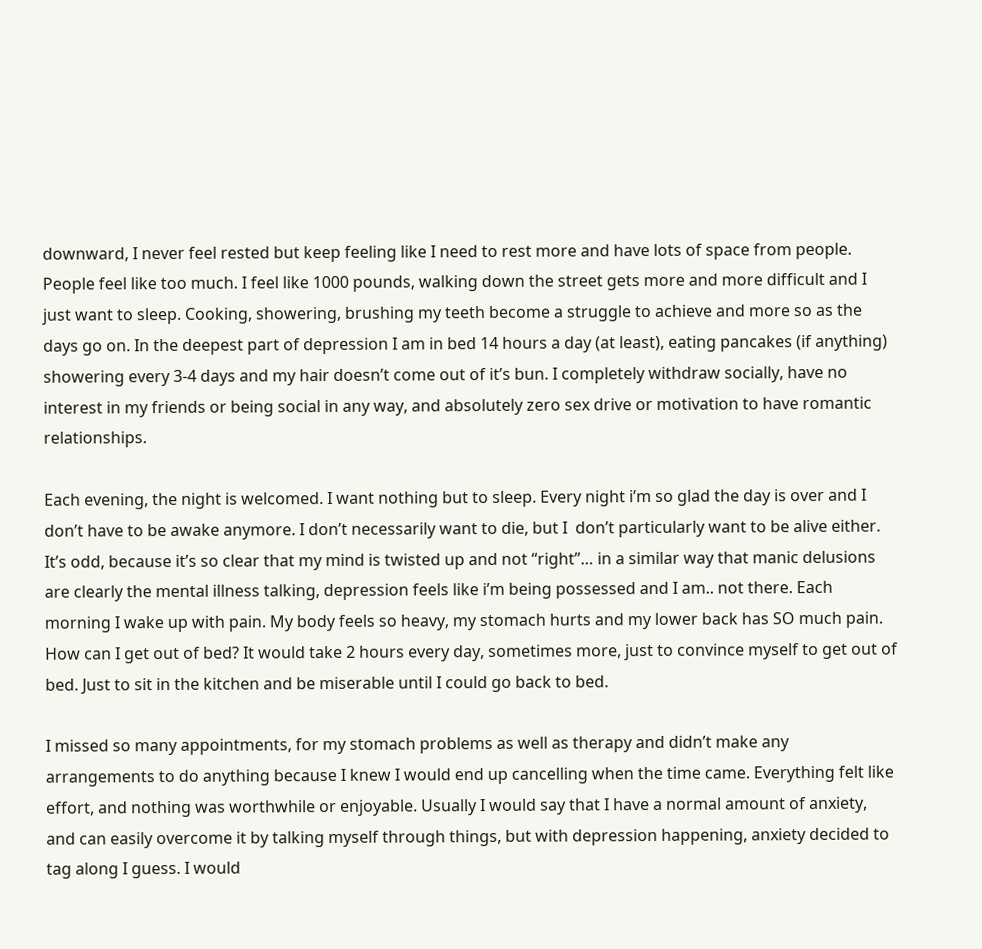downward, I never feel rested but keep feeling like I need to rest more and have lots of space from people. People feel like too much. I feel like 1000 pounds, walking down the street gets more and more difficult and I just want to sleep. Cooking, showering, brushing my teeth become a struggle to achieve and more so as the days go on. In the deepest part of depression I am in bed 14 hours a day (at least), eating pancakes (if anything) showering every 3-4 days and my hair doesn’t come out of it’s bun. I completely withdraw socially, have no interest in my friends or being social in any way, and absolutely zero sex drive or motivation to have romantic relationships.

Each evening, the night is welcomed. I want nothing but to sleep. Every night i’m so glad the day is over and I don’t have to be awake anymore. I don’t necessarily want to die, but I  don’t particularly want to be alive either. It’s odd, because it’s so clear that my mind is twisted up and not “right”… in a similar way that manic delusions are clearly the mental illness talking, depression feels like i’m being possessed and I am.. not there. Each morning I wake up with pain. My body feels so heavy, my stomach hurts and my lower back has SO much pain. How can I get out of bed? It would take 2 hours every day, sometimes more, just to convince myself to get out of bed. Just to sit in the kitchen and be miserable until I could go back to bed.

I missed so many appointments, for my stomach problems as well as therapy and didn’t make any arrangements to do anything because I knew I would end up cancelling when the time came. Everything felt like effort, and nothing was worthwhile or enjoyable. Usually I would say that I have a normal amount of anxiety, and can easily overcome it by talking myself through things, but with depression happening, anxiety decided to tag along I guess. I would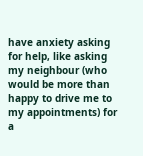have anxiety asking for help, like asking my neighbour (who would be more than happy to drive me to my appointments) for a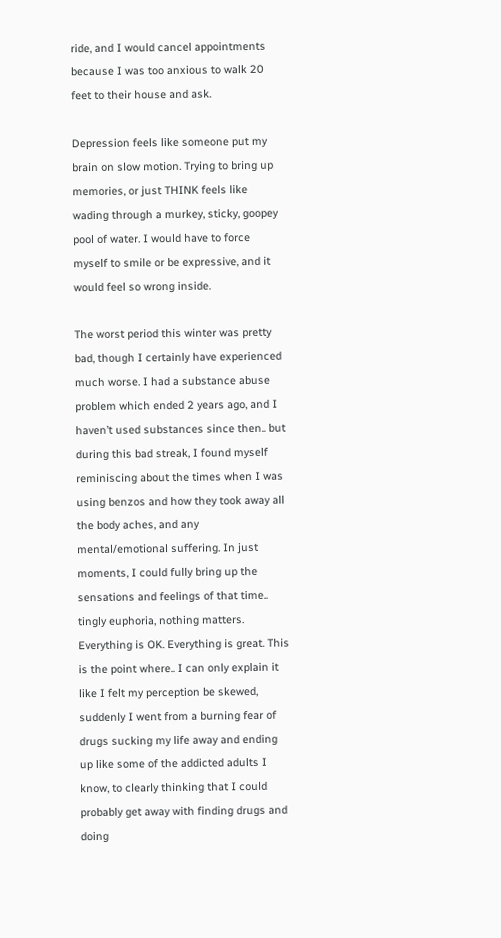ride, and I would cancel appointments because I was too anxious to walk 20 feet to their house and ask.

Depression feels like someone put my brain on slow motion. Trying to bring up memories, or just THINK feels like wading through a murkey, sticky, goopey pool of water. I would have to force myself to smile or be expressive, and it would feel so wrong inside.

The worst period this winter was pretty bad, though I certainly have experienced much worse. I had a substance abuse problem which ended 2 years ago, and I haven’t used substances since then.. but during this bad streak, I found myself reminiscing about the times when I was using benzos and how they took away all the body aches, and any mental/emotional suffering. In just moments, I could fully bring up the sensations and feelings of that time.. tingly euphoria, nothing matters. Everything is OK. Everything is great. This is the point where.. I can only explain it like I felt my perception be skewed, suddenly I went from a burning fear of drugs sucking my life away and ending up like some of the addicted adults I know, to clearly thinking that I could probably get away with finding drugs and doing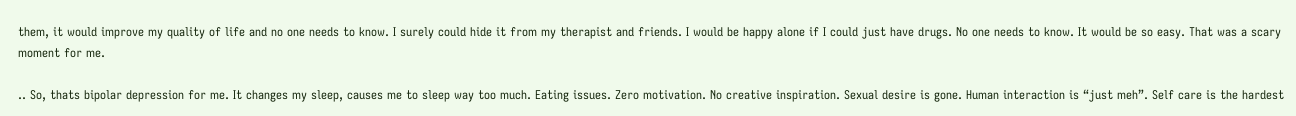them, it would improve my quality of life and no one needs to know. I surely could hide it from my therapist and friends. I would be happy alone if I could just have drugs. No one needs to know. It would be so easy. That was a scary moment for me.

.. So, thats bipolar depression for me. It changes my sleep, causes me to sleep way too much. Eating issues. Zero motivation. No creative inspiration. Sexual desire is gone. Human interaction is “just meh”. Self care is the hardest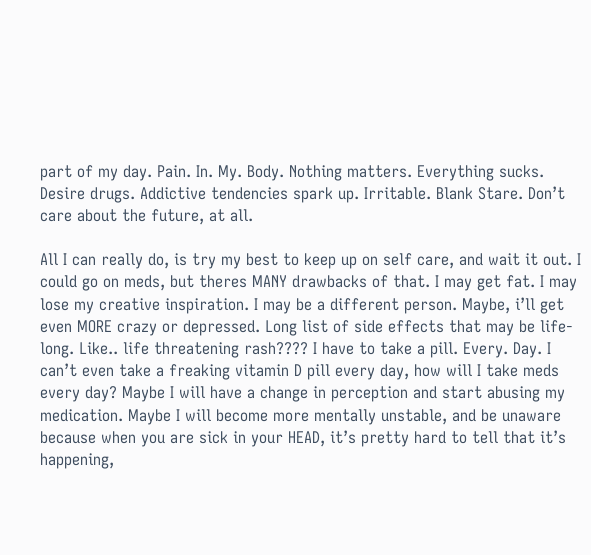part of my day. Pain. In. My. Body. Nothing matters. Everything sucks. Desire drugs. Addictive tendencies spark up. Irritable. Blank Stare. Don’t care about the future, at all.

All I can really do, is try my best to keep up on self care, and wait it out. I could go on meds, but theres MANY drawbacks of that. I may get fat. I may lose my creative inspiration. I may be a different person. Maybe, i’ll get even MORE crazy or depressed. Long list of side effects that may be life-long. Like.. life threatening rash???? I have to take a pill. Every. Day. I can’t even take a freaking vitamin D pill every day, how will I take meds every day? Maybe I will have a change in perception and start abusing my medication. Maybe I will become more mentally unstable, and be unaware because when you are sick in your HEAD, it’s pretty hard to tell that it’s happening,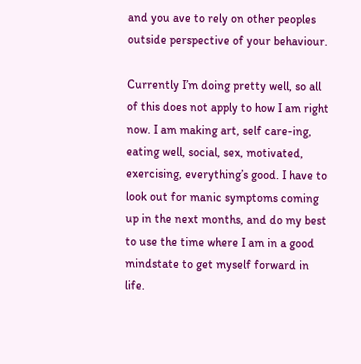and you ave to rely on other peoples outside perspective of your behaviour.

Currently I’m doing pretty well, so all of this does not apply to how I am right now. I am making art, self care-ing, eating well, social, sex, motivated, exercising, everything’s good. I have to look out for manic symptoms coming up in the next months, and do my best to use the time where I am in a good mindstate to get myself forward in life.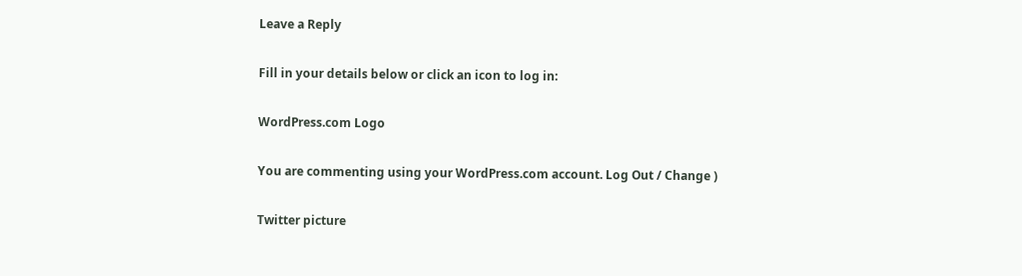Leave a Reply

Fill in your details below or click an icon to log in:

WordPress.com Logo

You are commenting using your WordPress.com account. Log Out / Change )

Twitter picture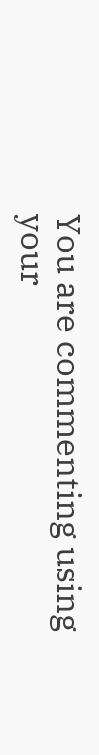You are commenting using your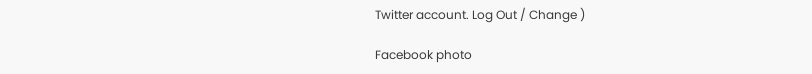Twitter account. Log Out / Change )

Facebook photo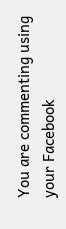You are commenting using your Facebook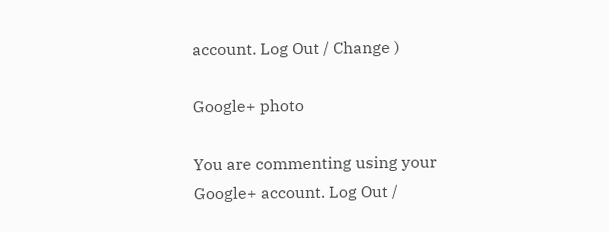account. Log Out / Change )

Google+ photo

You are commenting using your Google+ account. Log Out /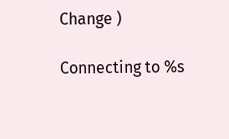Change )

Connecting to %s